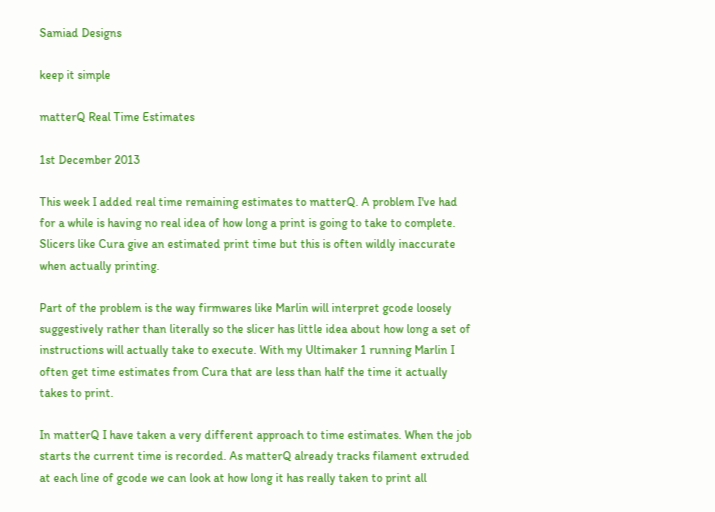Samiad Designs

keep it simple

matterQ Real Time Estimates

1st December 2013

This week I added real time remaining estimates to matterQ. A problem I've had for a while is having no real idea of how long a print is going to take to complete. Slicers like Cura give an estimated print time but this is often wildly inaccurate when actually printing.

Part of the problem is the way firmwares like Marlin will interpret gcode loosely suggestively rather than literally so the slicer has little idea about how long a set of instructions will actually take to execute. With my Ultimaker 1 running Marlin I often get time estimates from Cura that are less than half the time it actually takes to print.

In matterQ I have taken a very different approach to time estimates. When the job starts the current time is recorded. As matterQ already tracks filament extruded at each line of gcode we can look at how long it has really taken to print all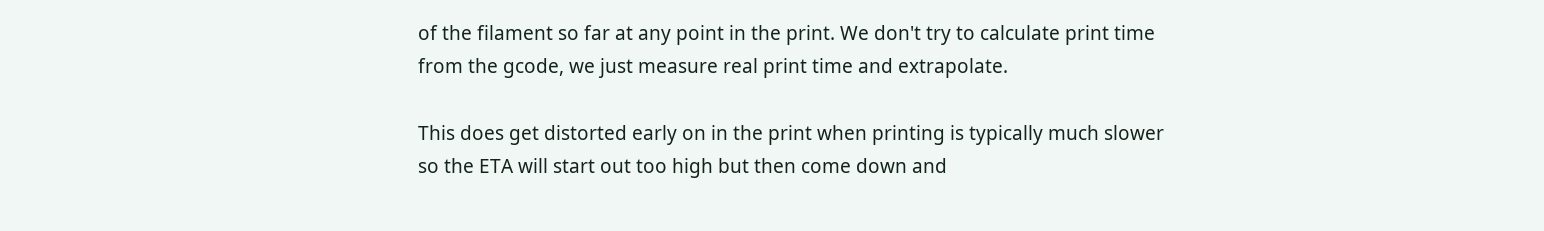of the filament so far at any point in the print. We don't try to calculate print time from the gcode, we just measure real print time and extrapolate.

This does get distorted early on in the print when printing is typically much slower so the ETA will start out too high but then come down and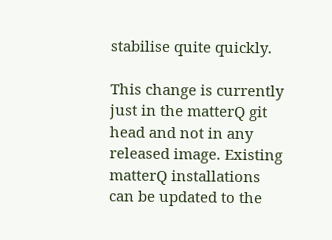stabilise quite quickly.

This change is currently just in the matterQ git head and not in any released image. Existing matterQ installations can be updated to the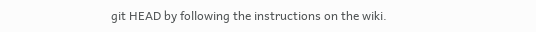git HEAD by following the instructions on the wiki.